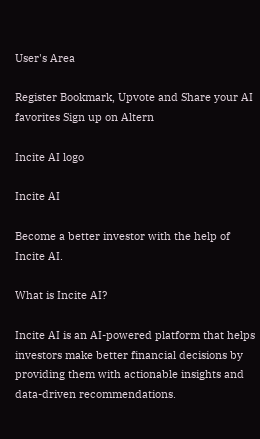User's Area

Register Bookmark, Upvote and Share your AI favorites Sign up on Altern

Incite AI logo

Incite AI

Become a better investor with the help of Incite AI.

What is Incite AI?

Incite AI is an AI-powered platform that helps investors make better financial decisions by providing them with actionable insights and data-driven recommendations.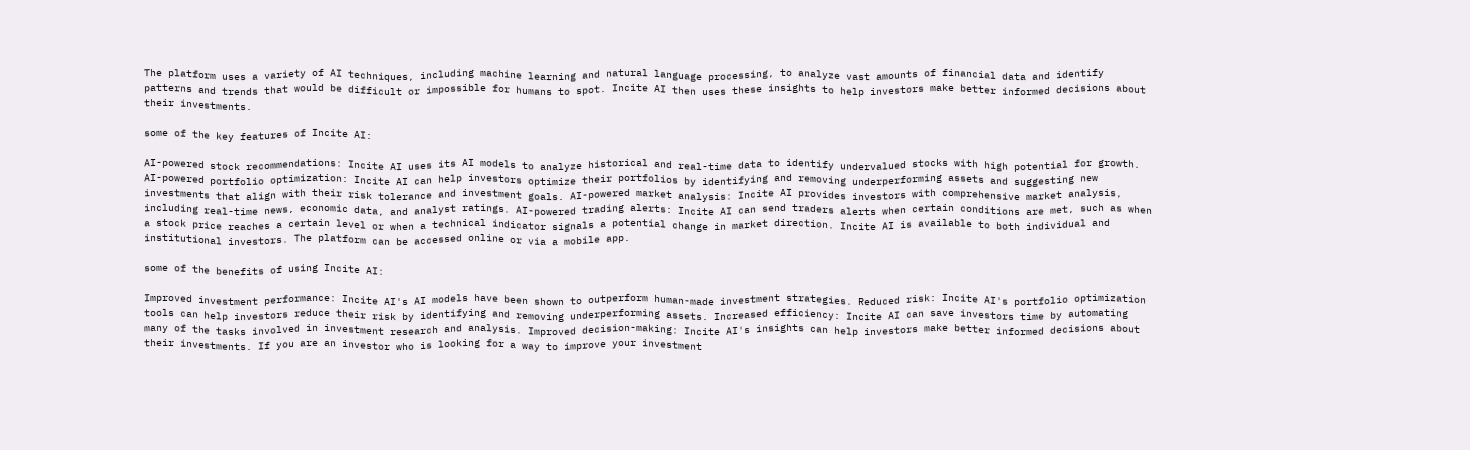The platform uses a variety of AI techniques, including machine learning and natural language processing, to analyze vast amounts of financial data and identify patterns and trends that would be difficult or impossible for humans to spot. Incite AI then uses these insights to help investors make better informed decisions about their investments.

some of the key features of Incite AI:

AI-powered stock recommendations: Incite AI uses its AI models to analyze historical and real-time data to identify undervalued stocks with high potential for growth. AI-powered portfolio optimization: Incite AI can help investors optimize their portfolios by identifying and removing underperforming assets and suggesting new investments that align with their risk tolerance and investment goals. AI-powered market analysis: Incite AI provides investors with comprehensive market analysis, including real-time news, economic data, and analyst ratings. AI-powered trading alerts: Incite AI can send traders alerts when certain conditions are met, such as when a stock price reaches a certain level or when a technical indicator signals a potential change in market direction. Incite AI is available to both individual and institutional investors. The platform can be accessed online or via a mobile app.

some of the benefits of using Incite AI:

Improved investment performance: Incite AI's AI models have been shown to outperform human-made investment strategies. Reduced risk: Incite AI's portfolio optimization tools can help investors reduce their risk by identifying and removing underperforming assets. Increased efficiency: Incite AI can save investors time by automating many of the tasks involved in investment research and analysis. Improved decision-making: Incite AI's insights can help investors make better informed decisions about their investments. If you are an investor who is looking for a way to improve your investment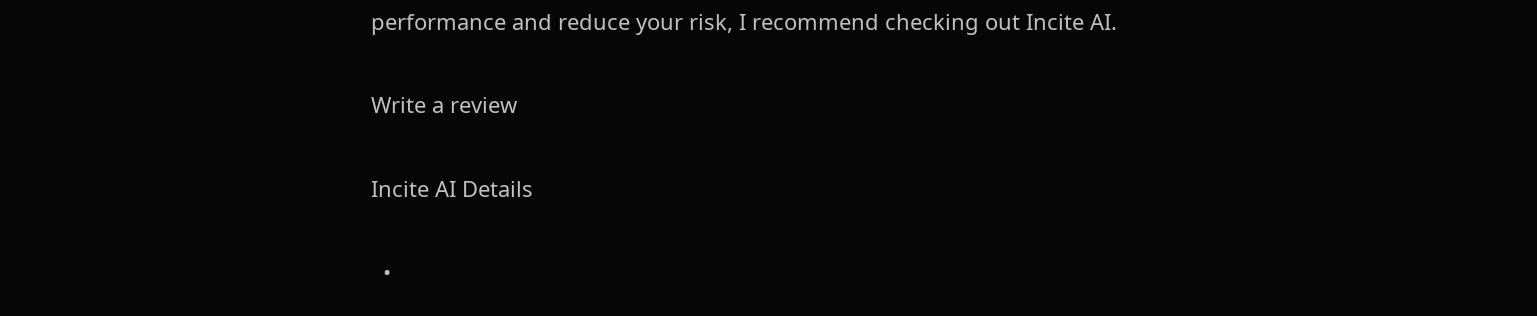performance and reduce your risk, I recommend checking out Incite AI.

Write a review

Incite AI Details

  •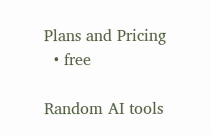Plans and Pricing
  • free

Random AI tools